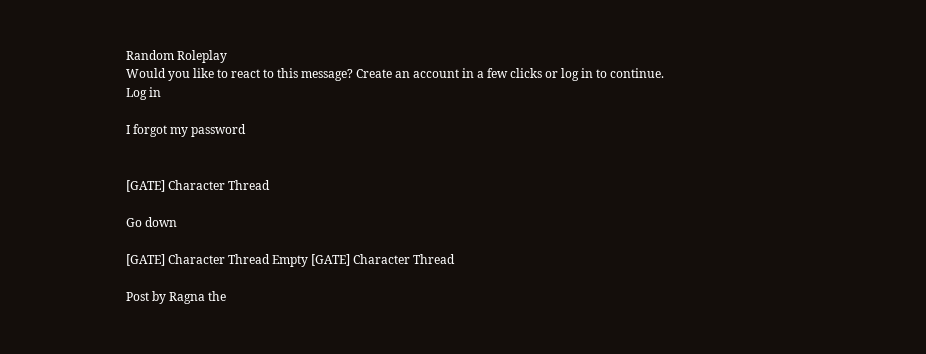Random Roleplay
Would you like to react to this message? Create an account in a few clicks or log in to continue.
Log in

I forgot my password


[GATE] Character Thread

Go down

[GATE] Character Thread Empty [GATE] Character Thread

Post by Ragna the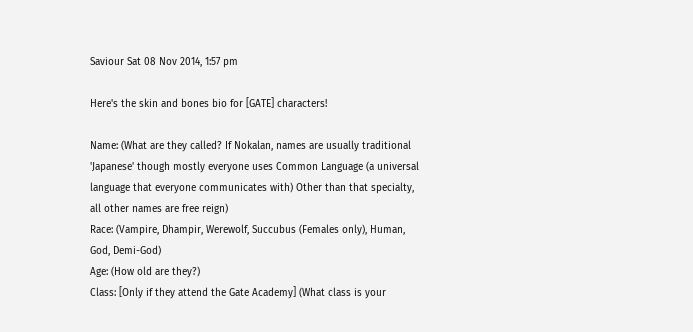Saviour Sat 08 Nov 2014, 1:57 pm

Here's the skin and bones bio for [GATE] characters!

Name: (What are they called? If Nokalan, names are usually traditional 'Japanese' though mostly everyone uses Common Language (a universal language that everyone communicates with) Other than that specialty, all other names are free reign)
Race: (Vampire, Dhampir, Werewolf, Succubus (Females only), Human, God, Demi-God)
Age: (How old are they?)
Class: [Only if they attend the Gate Academy] (What class is your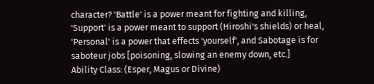character? 'Battle' is a power meant for fighting and killing, 'Support' is a power meant to support (Hiroshi's shields) or heal, 'Personal' is a power that effects 'yourself', and Sabotage is for saboteur jobs [poisoning, slowing an enemy down, etc.]
Ability Class: (Esper, Magus or Divine)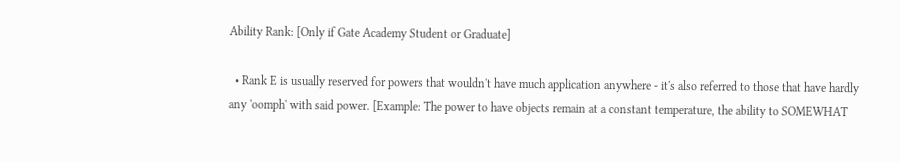Ability Rank: [Only if Gate Academy Student or Graduate]

  • Rank E is usually reserved for powers that wouldn't have much application anywhere - it's also referred to those that have hardly any 'oomph' with said power. [Example: The power to have objects remain at a constant temperature, the ability to SOMEWHAT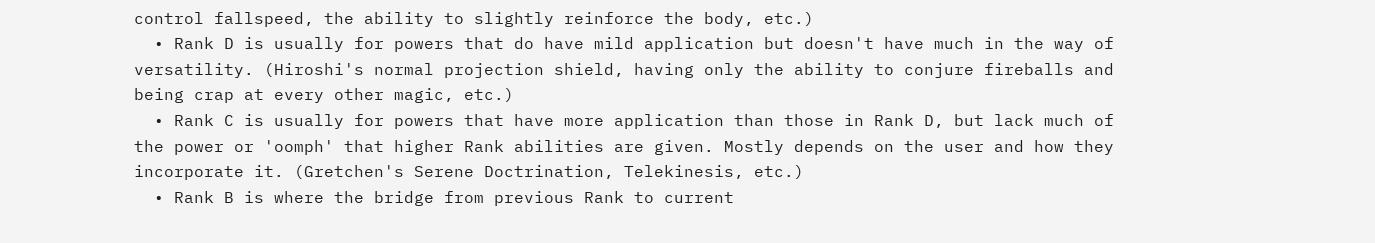control fallspeed, the ability to slightly reinforce the body, etc.)
  • Rank D is usually for powers that do have mild application but doesn't have much in the way of versatility. (Hiroshi's normal projection shield, having only the ability to conjure fireballs and being crap at every other magic, etc.)
  • Rank C is usually for powers that have more application than those in Rank D, but lack much of the power or 'oomph' that higher Rank abilities are given. Mostly depends on the user and how they incorporate it. (Gretchen's Serene Doctrination, Telekinesis, etc.)
  • Rank B is where the bridge from previous Rank to current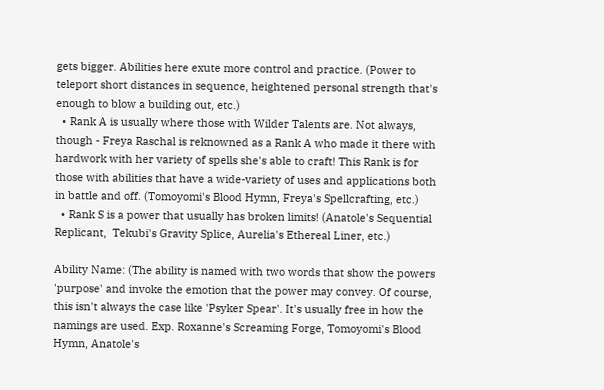gets bigger. Abilities here exute more control and practice. (Power to teleport short distances in sequence, heightened personal strength that's enough to blow a building out, etc.)
  • Rank A is usually where those with Wilder Talents are. Not always, though - Freya Raschal is reknowned as a Rank A who made it there with hardwork with her variety of spells she's able to craft! This Rank is for those with abilities that have a wide-variety of uses and applications both in battle and off. (Tomoyomi's Blood Hymn, Freya's Spellcrafting, etc.)
  • Rank S is a power that usually has broken limits! (Anatole's Sequential Replicant,  Tekubi's Gravity Splice, Aurelia's Ethereal Liner, etc.)

Ability Name: (The ability is named with two words that show the powers 'purpose' and invoke the emotion that the power may convey. Of course, this isn't always the case like 'Psyker Spear'. It's usually free in how the namings are used. Exp. Roxanne's Screaming Forge, Tomoyomi's Blood Hymn, Anatole's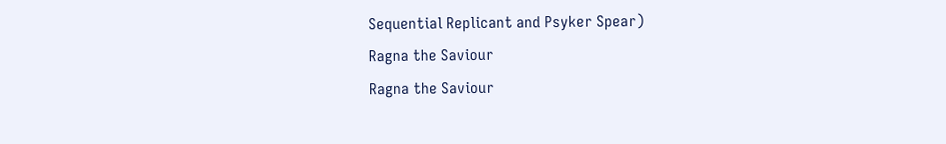Sequential Replicant and Psyker Spear)
Ragna the Saviour
Ragna the Saviour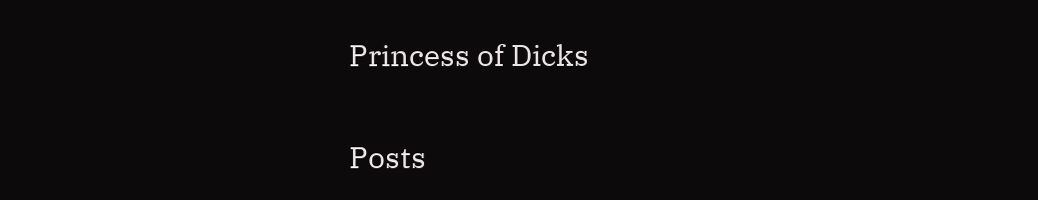Princess of Dicks

Posts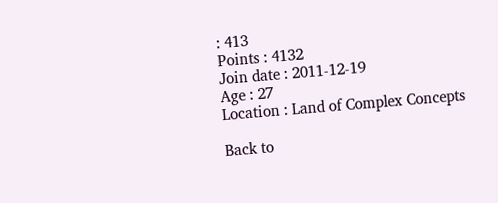: 413
Points : 4132
Join date : 2011-12-19
Age : 27
Location : Land of Complex Concepts

Back to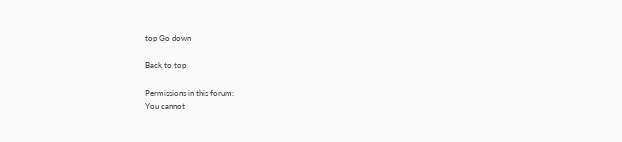top Go down

Back to top

Permissions in this forum:
You cannot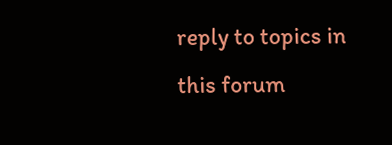reply to topics in this forum